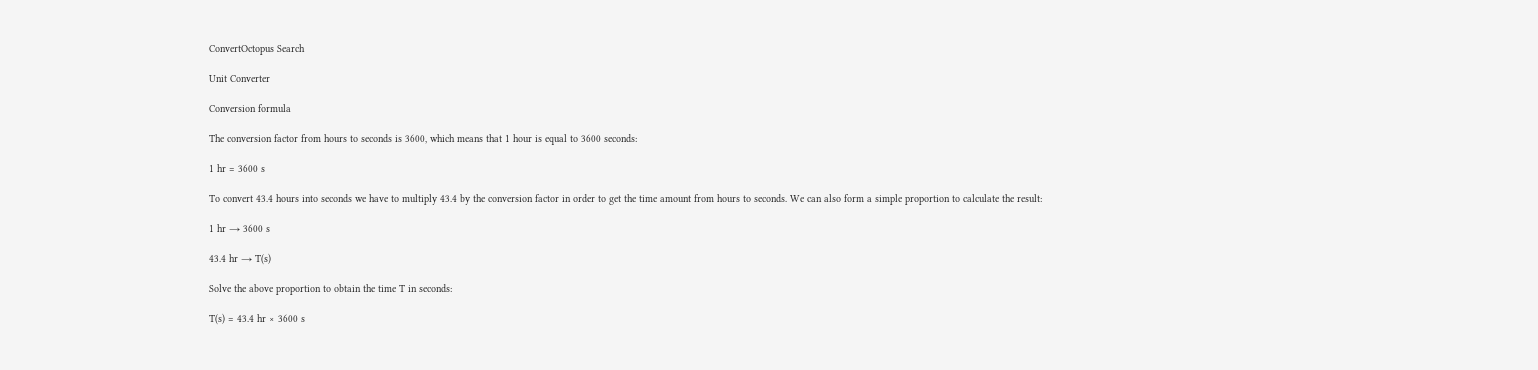ConvertOctopus Search

Unit Converter

Conversion formula

The conversion factor from hours to seconds is 3600, which means that 1 hour is equal to 3600 seconds:

1 hr = 3600 s

To convert 43.4 hours into seconds we have to multiply 43.4 by the conversion factor in order to get the time amount from hours to seconds. We can also form a simple proportion to calculate the result:

1 hr → 3600 s

43.4 hr → T(s)

Solve the above proportion to obtain the time T in seconds:

T(s) = 43.4 hr × 3600 s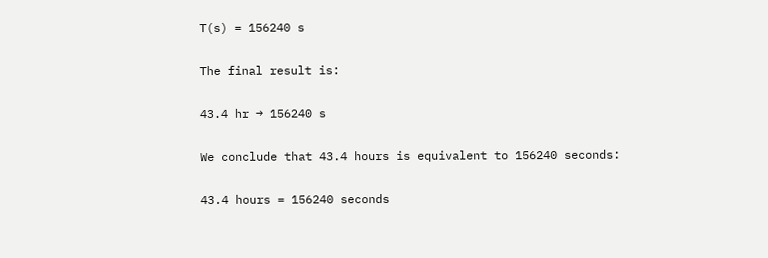T(s) = 156240 s

The final result is:

43.4 hr → 156240 s

We conclude that 43.4 hours is equivalent to 156240 seconds:

43.4 hours = 156240 seconds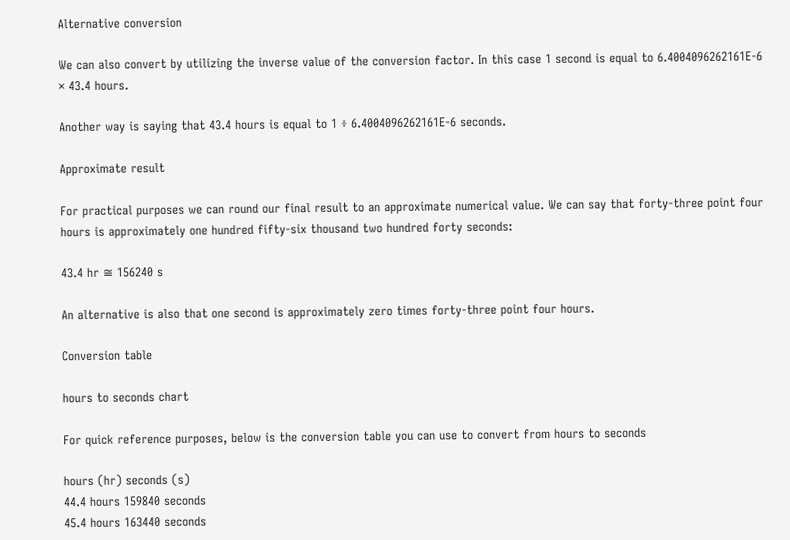Alternative conversion

We can also convert by utilizing the inverse value of the conversion factor. In this case 1 second is equal to 6.4004096262161E-6 × 43.4 hours.

Another way is saying that 43.4 hours is equal to 1 ÷ 6.4004096262161E-6 seconds.

Approximate result

For practical purposes we can round our final result to an approximate numerical value. We can say that forty-three point four hours is approximately one hundred fifty-six thousand two hundred forty seconds:

43.4 hr ≅ 156240 s

An alternative is also that one second is approximately zero times forty-three point four hours.

Conversion table

hours to seconds chart

For quick reference purposes, below is the conversion table you can use to convert from hours to seconds

hours (hr) seconds (s)
44.4 hours 159840 seconds
45.4 hours 163440 seconds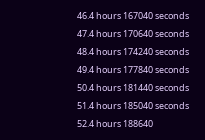46.4 hours 167040 seconds
47.4 hours 170640 seconds
48.4 hours 174240 seconds
49.4 hours 177840 seconds
50.4 hours 181440 seconds
51.4 hours 185040 seconds
52.4 hours 188640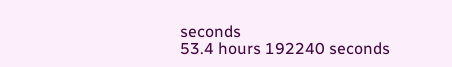seconds
53.4 hours 192240 seconds